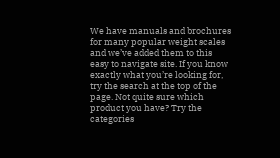We have manuals and brochures for many popular weight scales and we’ve added them to this easy to navigate site. If you know exactly what you’re looking for, try the search at the top of the page. Not quite sure which product you have? Try the categories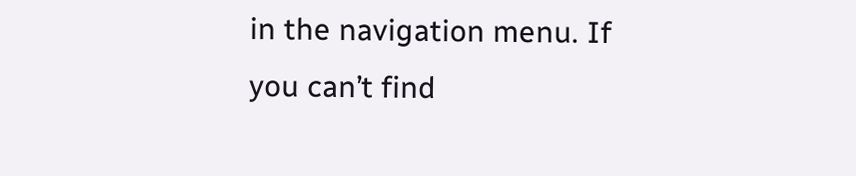in the navigation menu. If you can’t find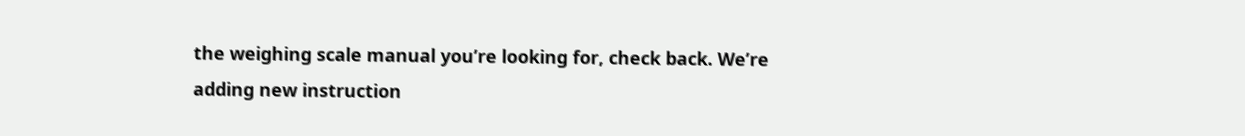the weighing scale manual you’re looking for, check back. We’re adding new instruction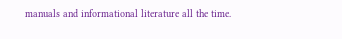manuals and informational literature all the time.